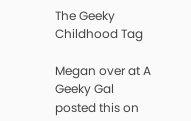The Geeky Childhood Tag

Megan over at A Geeky Gal posted this on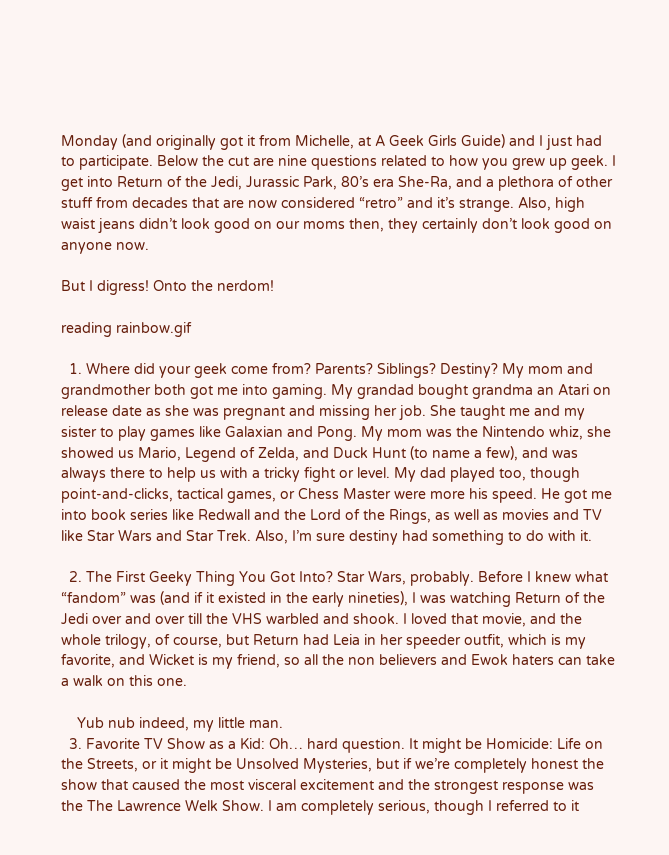Monday (and originally got it from Michelle, at A Geek Girls Guide) and I just had to participate. Below the cut are nine questions related to how you grew up geek. I get into Return of the Jedi, Jurassic Park, 80’s era She-Ra, and a plethora of other stuff from decades that are now considered “retro” and it’s strange. Also, high waist jeans didn’t look good on our moms then, they certainly don’t look good on anyone now.

But I digress! Onto the nerdom!

reading rainbow.gif

  1. Where did your geek come from? Parents? Siblings? Destiny? My mom and grandmother both got me into gaming. My grandad bought grandma an Atari on release date as she was pregnant and missing her job. She taught me and my sister to play games like Galaxian and Pong. My mom was the Nintendo whiz, she showed us Mario, Legend of Zelda, and Duck Hunt (to name a few), and was always there to help us with a tricky fight or level. My dad played too, though point-and-clicks, tactical games, or Chess Master were more his speed. He got me into book series like Redwall and the Lord of the Rings, as well as movies and TV like Star Wars and Star Trek. Also, I’m sure destiny had something to do with it.

  2. The First Geeky Thing You Got Into? Star Wars, probably. Before I knew what “fandom” was (and if it existed in the early nineties), I was watching Return of the Jedi over and over till the VHS warbled and shook. I loved that movie, and the whole trilogy, of course, but Return had Leia in her speeder outfit, which is my favorite, and Wicket is my friend, so all the non believers and Ewok haters can take a walk on this one.

    Yub nub indeed, my little man.
  3. Favorite TV Show as a Kid: Oh… hard question. It might be Homicide: Life on the Streets, or it might be Unsolved Mysteries, but if we’re completely honest the show that caused the most visceral excitement and the strongest response was the The Lawrence Welk Show. I am completely serious, though I referred to it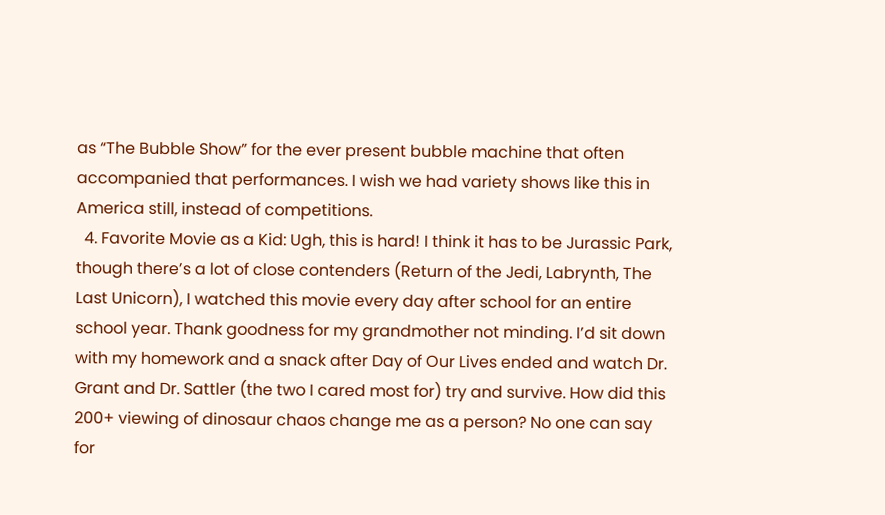as “The Bubble Show” for the ever present bubble machine that often accompanied that performances. I wish we had variety shows like this in America still, instead of competitions.
  4. Favorite Movie as a Kid: Ugh, this is hard! I think it has to be Jurassic Park, though there’s a lot of close contenders (Return of the Jedi, Labrynth, The Last Unicorn), I watched this movie every day after school for an entire school year. Thank goodness for my grandmother not minding. I’d sit down with my homework and a snack after Day of Our Lives ended and watch Dr. Grant and Dr. Sattler (the two I cared most for) try and survive. How did this 200+ viewing of dinosaur chaos change me as a person? No one can say for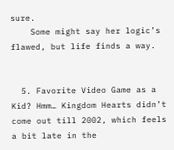sure.
    Some might say her logic’s flawed, but life finds a way.


  5. Favorite Video Game as a Kid? Hmm… Kingdom Hearts didn’t come out till 2002, which feels a bit late in the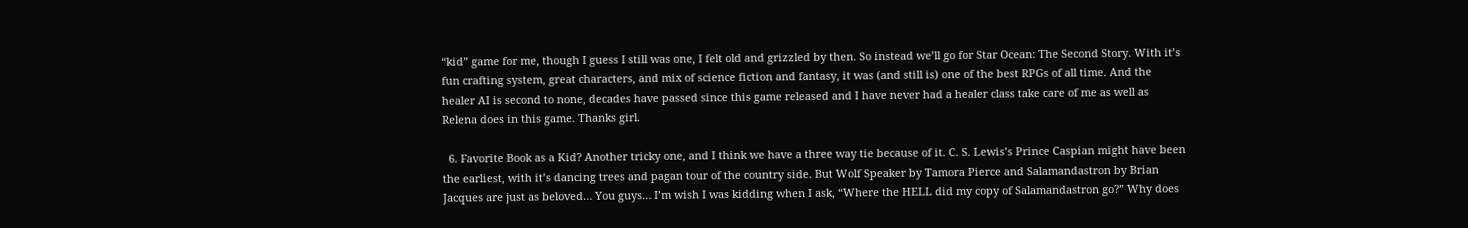“kid” game for me, though I guess I still was one, I felt old and grizzled by then. So instead we’ll go for Star Ocean: The Second Story. With it’s fun crafting system, great characters, and mix of science fiction and fantasy, it was (and still is) one of the best RPGs of all time. And the healer AI is second to none, decades have passed since this game released and I have never had a healer class take care of me as well as Relena does in this game. Thanks girl.

  6. Favorite Book as a Kid? Another tricky one, and I think we have a three way tie because of it. C. S. Lewis’s Prince Caspian might have been the earliest, with it’s dancing trees and pagan tour of the country side. But Wolf Speaker by Tamora Pierce and Salamandastron by Brian Jacques are just as beloved… You guys… I’m wish I was kidding when I ask, “Where the HELL did my copy of Salamandastron go?” Why does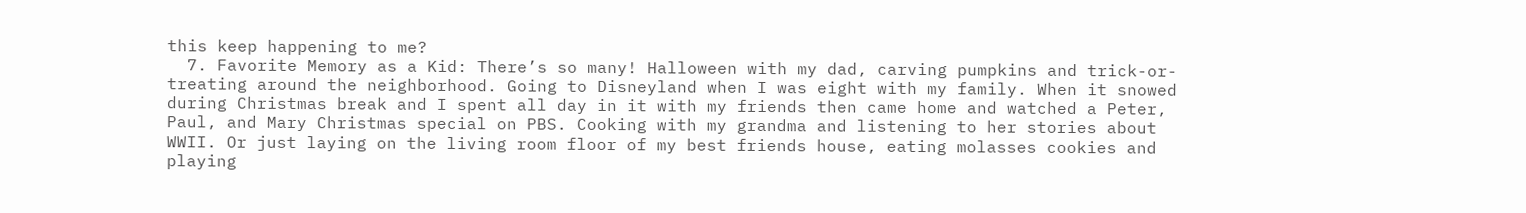this keep happening to me?
  7. Favorite Memory as a Kid: There’s so many! Halloween with my dad, carving pumpkins and trick-or-treating around the neighborhood. Going to Disneyland when I was eight with my family. When it snowed during Christmas break and I spent all day in it with my friends then came home and watched a Peter, Paul, and Mary Christmas special on PBS. Cooking with my grandma and listening to her stories about WWII. Or just laying on the living room floor of my best friends house, eating molasses cookies and playing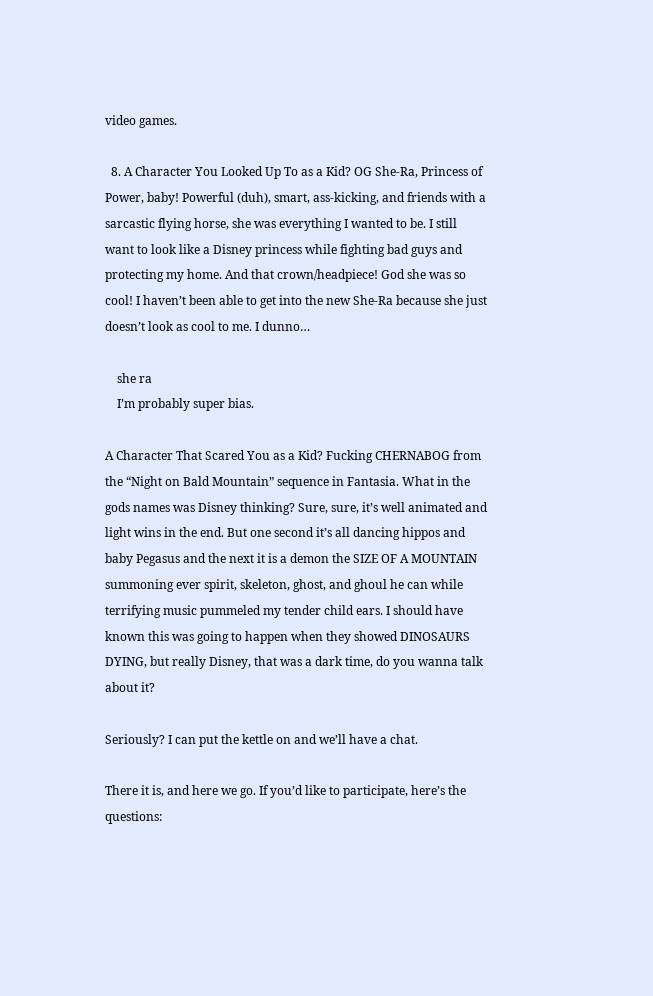video games.

  8. A Character You Looked Up To as a Kid? OG She-Ra, Princess of Power, baby! Powerful (duh), smart, ass-kicking, and friends with a sarcastic flying horse, she was everything I wanted to be. I still want to look like a Disney princess while fighting bad guys and protecting my home. And that crown/headpiece! God she was so cool! I haven’t been able to get into the new She-Ra because she just doesn’t look as cool to me. I dunno…

    she ra
    I’m probably super bias.

A Character That Scared You as a Kid? Fucking CHERNABOG from the “Night on Bald Mountain” sequence in Fantasia. What in the gods names was Disney thinking? Sure, sure, it’s well animated and light wins in the end. But one second it’s all dancing hippos and baby Pegasus and the next it is a demon the SIZE OF A MOUNTAIN summoning ever spirit, skeleton, ghost, and ghoul he can while terrifying music pummeled my tender child ears. I should have known this was going to happen when they showed DINOSAURS DYING, but really Disney, that was a dark time, do you wanna talk about it?

Seriously? I can put the kettle on and we’ll have a chat.

There it is, and here we go. If you’d like to participate, here’s the questions: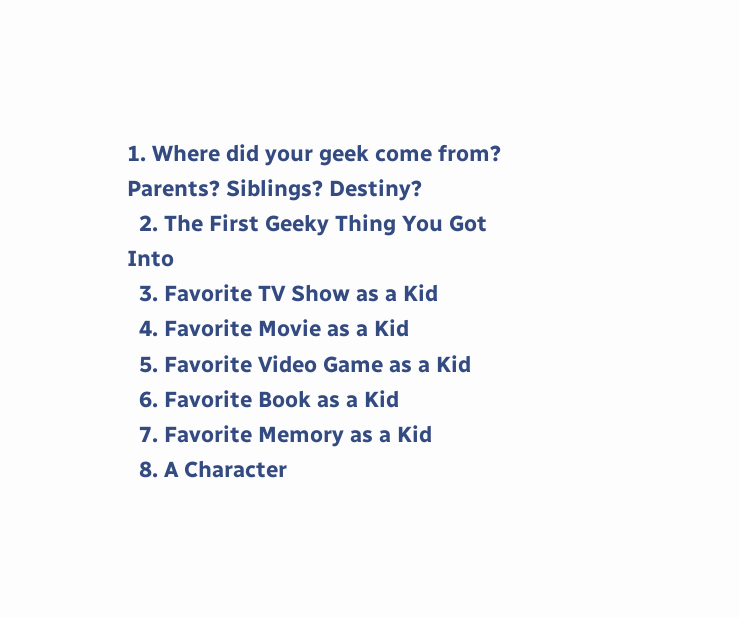1. Where did your geek come from? Parents? Siblings? Destiny?
  2. The First Geeky Thing You Got Into
  3. Favorite TV Show as a Kid
  4. Favorite Movie as a Kid
  5. Favorite Video Game as a Kid
  6. Favorite Book as a Kid
  7. Favorite Memory as a Kid
  8. A Character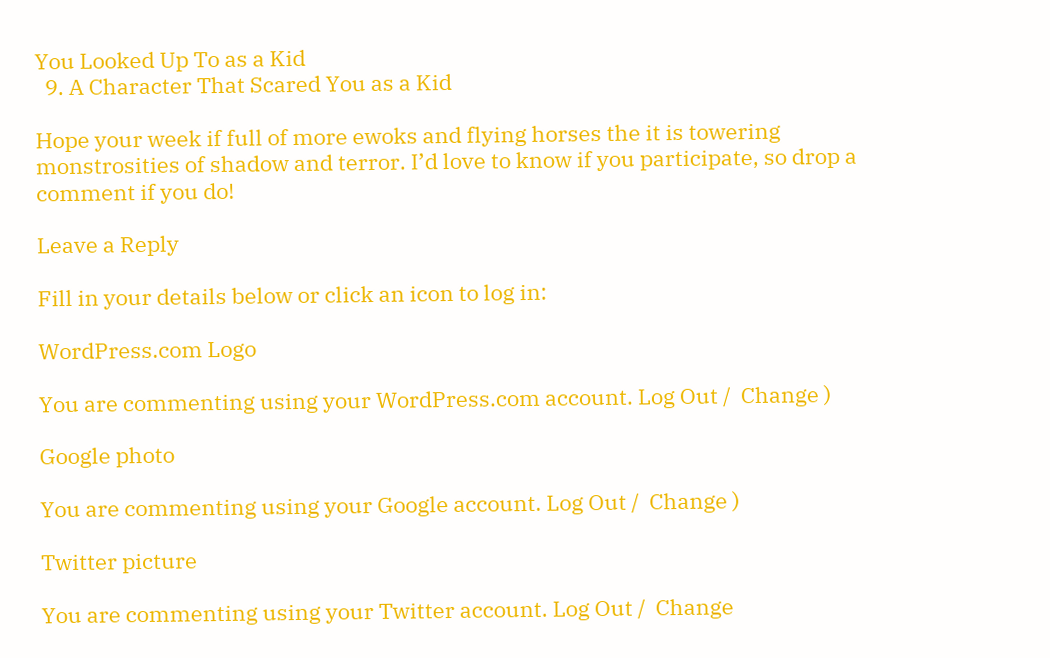You Looked Up To as a Kid
  9. A Character That Scared You as a Kid

Hope your week if full of more ewoks and flying horses the it is towering monstrosities of shadow and terror. I’d love to know if you participate, so drop a comment if you do!

Leave a Reply

Fill in your details below or click an icon to log in:

WordPress.com Logo

You are commenting using your WordPress.com account. Log Out /  Change )

Google photo

You are commenting using your Google account. Log Out /  Change )

Twitter picture

You are commenting using your Twitter account. Log Out /  Change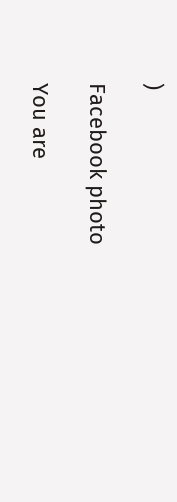)

Facebook photo

You are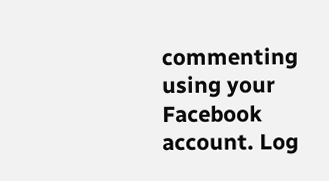commenting using your Facebook account. Log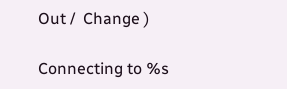Out /  Change )

Connecting to %s